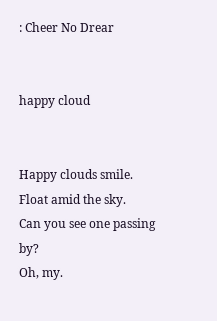: Cheer No Drear


happy cloud


Happy clouds smile.
Float amid the sky.
Can you see one passing by?
Oh, my.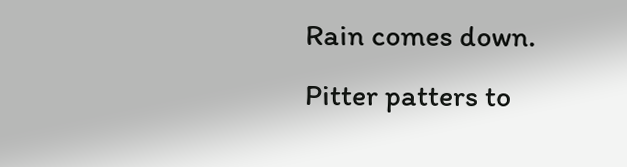Rain comes down.
Pitter patters to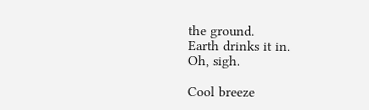the ground.
Earth drinks it in.
Oh, sigh.

Cool breeze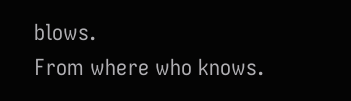blows.
From where who knows.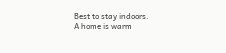Best to stay indoors.
A home is warm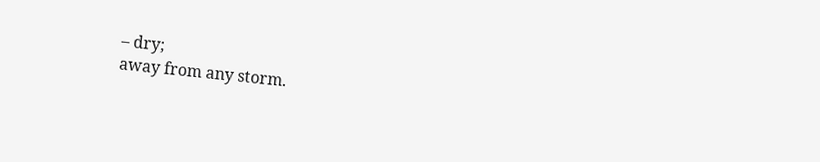– dry;
away from any storm.